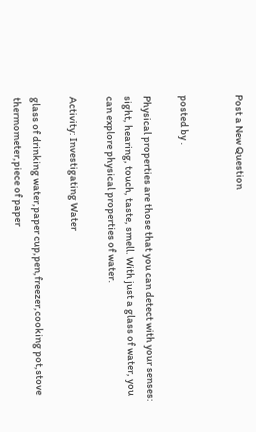Post a New Question


posted by .

Physical properties are those that you can detect with your senses: sight, hearing, touch, taste, smell. With just a glass of water, you can explore physical properties of water.

Activity: Investigating Water

glass of drinking water,paper cup,pen,freezer,cooking pot,stove thermometer,piece of paper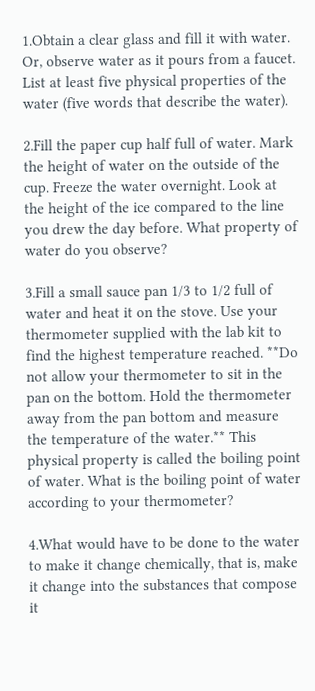1.Obtain a clear glass and fill it with water. Or, observe water as it pours from a faucet. List at least five physical properties of the water (five words that describe the water).

2.Fill the paper cup half full of water. Mark the height of water on the outside of the cup. Freeze the water overnight. Look at the height of the ice compared to the line you drew the day before. What property of water do you observe?

3.Fill a small sauce pan 1/3 to 1/2 full of water and heat it on the stove. Use your thermometer supplied with the lab kit to find the highest temperature reached. **Do not allow your thermometer to sit in the pan on the bottom. Hold the thermometer away from the pan bottom and measure the temperature of the water.** This physical property is called the boiling point of water. What is the boiling point of water according to your thermometer?

4.What would have to be done to the water to make it change chemically, that is, make it change into the substances that compose it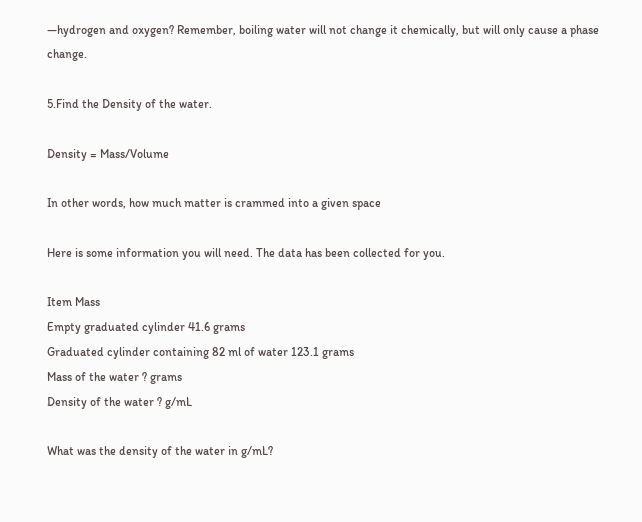—hydrogen and oxygen? Remember, boiling water will not change it chemically, but will only cause a phase change.

5.Find the Density of the water.

Density = Mass/Volume

In other words, how much matter is crammed into a given space

Here is some information you will need. The data has been collected for you.

Item Mass
Empty graduated cylinder 41.6 grams
Graduated cylinder containing 82 ml of water 123.1 grams
Mass of the water ? grams
Density of the water ? g/mL

What was the density of the water in g/mL?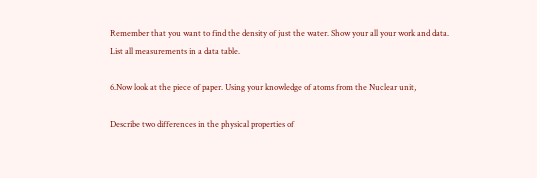Remember that you want to find the density of just the water. Show your all your work and data. List all measurements in a data table.

6.Now look at the piece of paper. Using your knowledge of atoms from the Nuclear unit,

Describe two differences in the physical properties of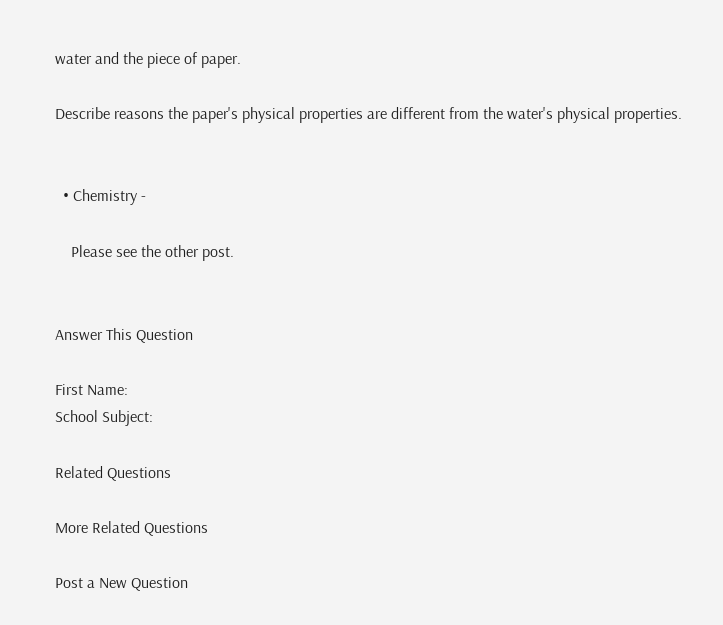water and the piece of paper.

Describe reasons the paper's physical properties are different from the water's physical properties.


  • Chemistry -

    Please see the other post.


Answer This Question

First Name:
School Subject:

Related Questions

More Related Questions

Post a New Question